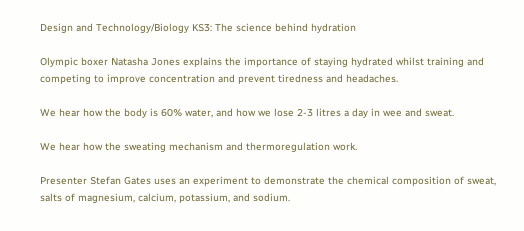Design and Technology/Biology KS3: The science behind hydration

Olympic boxer Natasha Jones explains the importance of staying hydrated whilst training and competing to improve concentration and prevent tiredness and headaches.

We hear how the body is 60% water, and how we lose 2-3 litres a day in wee and sweat.

We hear how the sweating mechanism and thermoregulation work.

Presenter Stefan Gates uses an experiment to demonstrate the chemical composition of sweat, salts of magnesium, calcium, potassium, and sodium.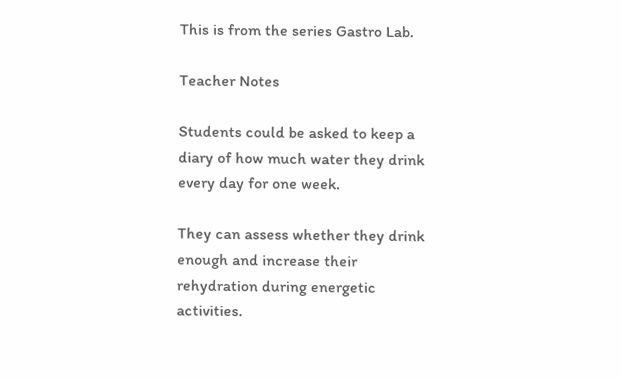This is from the series Gastro Lab.

Teacher Notes

Students could be asked to keep a diary of how much water they drink every day for one week.

They can assess whether they drink enough and increase their rehydration during energetic activities.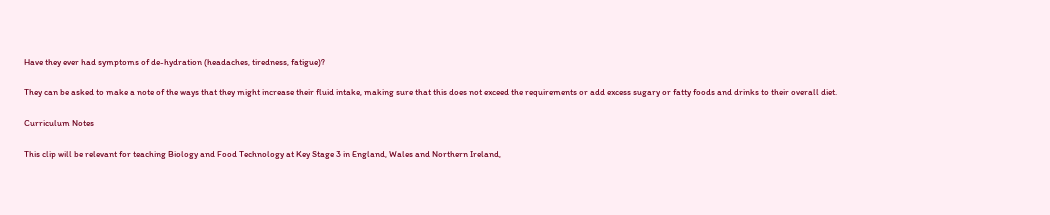Have they ever had symptoms of de-hydration (headaches, tiredness, fatigue)?

They can be asked to make a note of the ways that they might increase their fluid intake, making sure that this does not exceed the requirements or add excess sugary or fatty foods and drinks to their overall diet.

Curriculum Notes

This clip will be relevant for teaching Biology and Food Technology at Key Stage 3 in England, Wales and Northern Ireland,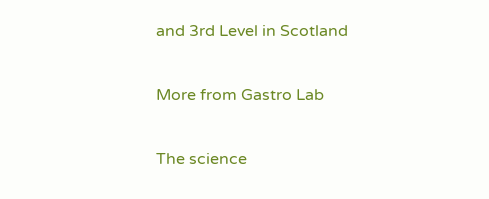and 3rd Level in Scotland

More from Gastro Lab

The science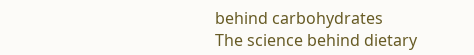behind carbohydrates
The science behind dietary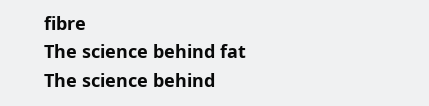fibre
The science behind fat
The science behind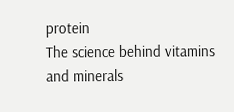protein
The science behind vitamins and minerals